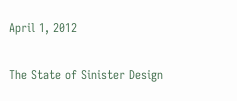April 1, 2012

The State of Sinister Design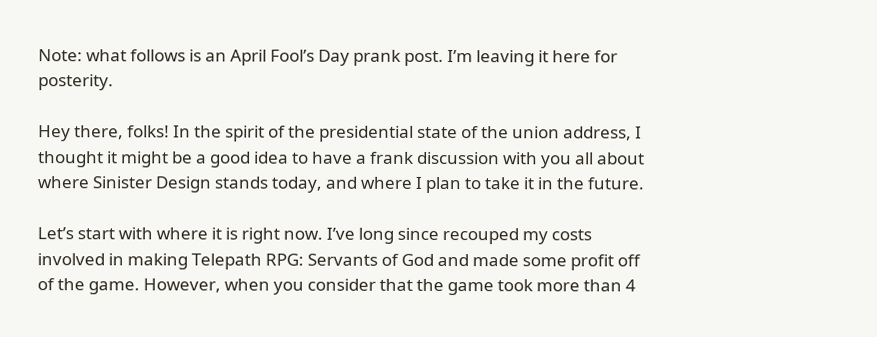Note: what follows is an April Fool’s Day prank post. I’m leaving it here for posterity.

Hey there, folks! In the spirit of the presidential state of the union address, I thought it might be a good idea to have a frank discussion with you all about where Sinister Design stands today, and where I plan to take it in the future.

Let’s start with where it is right now. I’ve long since recouped my costs involved in making Telepath RPG: Servants of God and made some profit off of the game. However, when you consider that the game took more than 4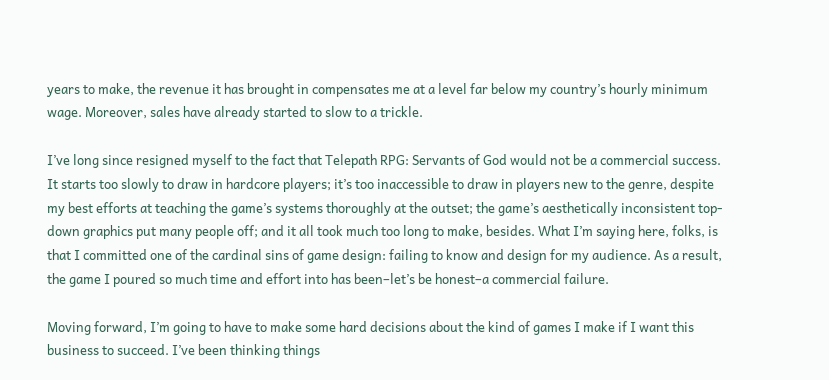years to make, the revenue it has brought in compensates me at a level far below my country’s hourly minimum wage. Moreover, sales have already started to slow to a trickle.

I’ve long since resigned myself to the fact that Telepath RPG: Servants of God would not be a commercial success. It starts too slowly to draw in hardcore players; it’s too inaccessible to draw in players new to the genre, despite my best efforts at teaching the game’s systems thoroughly at the outset; the game’s aesthetically inconsistent top-down graphics put many people off; and it all took much too long to make, besides. What I’m saying here, folks, is that I committed one of the cardinal sins of game design: failing to know and design for my audience. As a result, the game I poured so much time and effort into has been–let’s be honest–a commercial failure.

Moving forward, I’m going to have to make some hard decisions about the kind of games I make if I want this business to succeed. I’ve been thinking things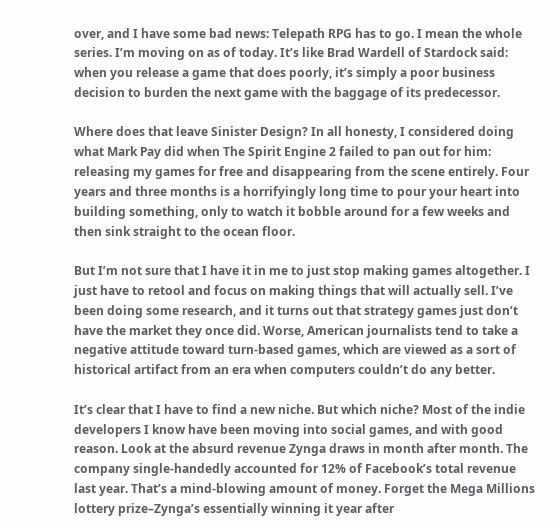over, and I have some bad news: Telepath RPG has to go. I mean the whole series. I’m moving on as of today. It’s like Brad Wardell of Stardock said: when you release a game that does poorly, it’s simply a poor business decision to burden the next game with the baggage of its predecessor.

Where does that leave Sinister Design? In all honesty, I considered doing what Mark Pay did when The Spirit Engine 2 failed to pan out for him: releasing my games for free and disappearing from the scene entirely. Four years and three months is a horrifyingly long time to pour your heart into building something, only to watch it bobble around for a few weeks and then sink straight to the ocean floor.

But I’m not sure that I have it in me to just stop making games altogether. I just have to retool and focus on making things that will actually sell. I’ve been doing some research, and it turns out that strategy games just don’t have the market they once did. Worse, American journalists tend to take a negative attitude toward turn-based games, which are viewed as a sort of historical artifact from an era when computers couldn’t do any better.

It’s clear that I have to find a new niche. But which niche? Most of the indie developers I know have been moving into social games, and with good reason. Look at the absurd revenue Zynga draws in month after month. The company single-handedly accounted for 12% of Facebook’s total revenue last year. That’s a mind-blowing amount of money. Forget the Mega Millions lottery prize–Zynga’s essentially winning it year after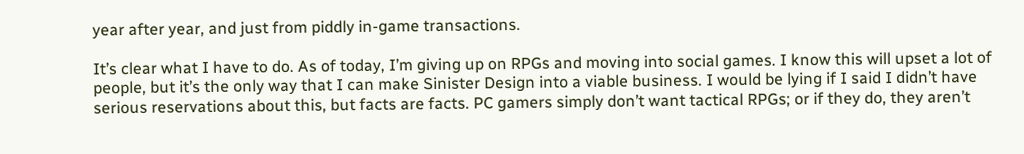year after year, and just from piddly in-game transactions.

It’s clear what I have to do. As of today, I’m giving up on RPGs and moving into social games. I know this will upset a lot of people, but it’s the only way that I can make Sinister Design into a viable business. I would be lying if I said I didn’t have serious reservations about this, but facts are facts. PC gamers simply don’t want tactical RPGs; or if they do, they aren’t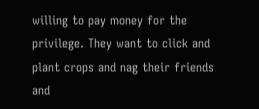willing to pay money for the privilege. They want to click and plant crops and nag their friends and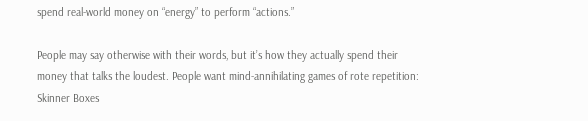spend real-world money on “energy” to perform “actions.”

People may say otherwise with their words, but it’s how they actually spend their money that talks the loudest. People want mind-annihilating games of rote repetition: Skinner Boxes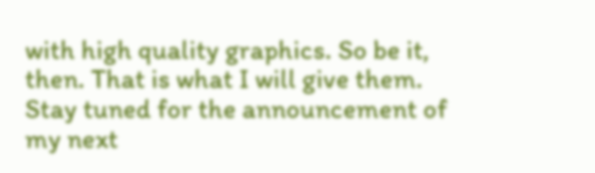with high quality graphics. So be it, then. That is what I will give them. Stay tuned for the announcement of my next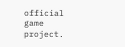official game project.